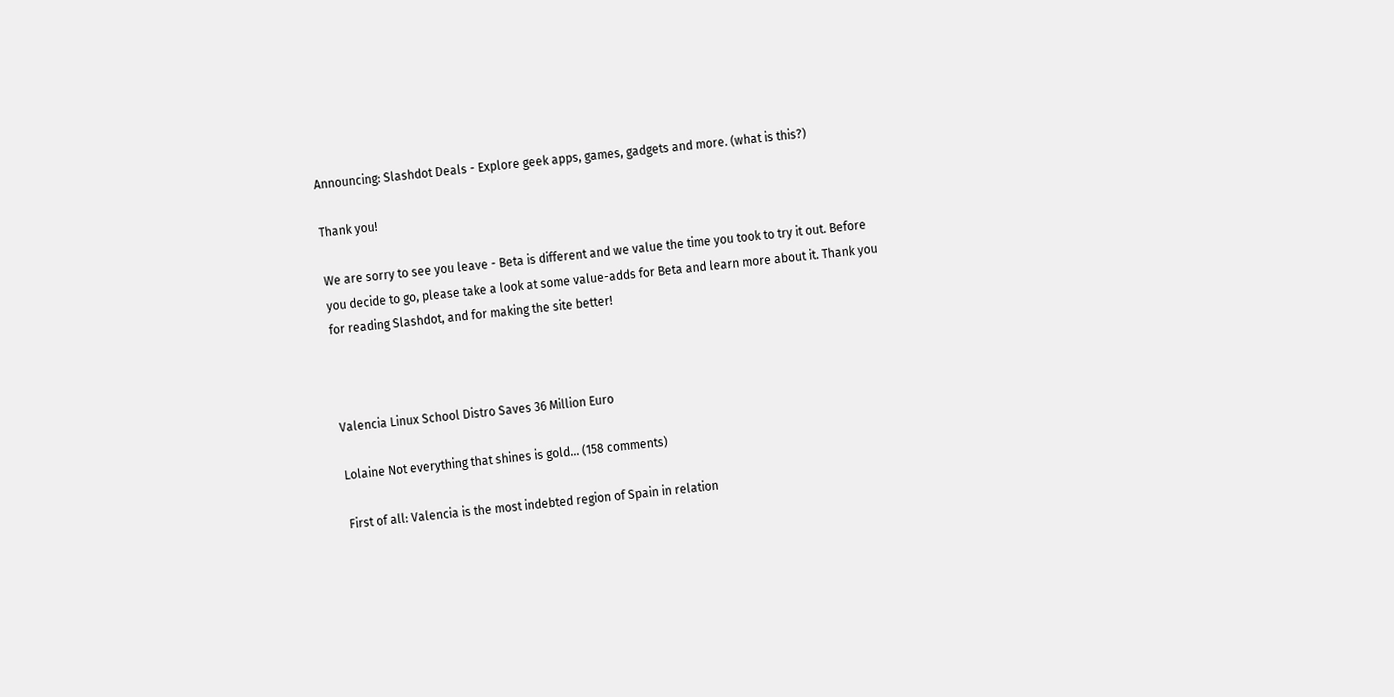Announcing: Slashdot Deals - Explore geek apps, games, gadgets and more. (what is this?)

Thank you!

We are sorry to see you leave - Beta is different and we value the time you took to try it out. Before you decide to go, please take a look at some value-adds for Beta and learn more about it. Thank you for reading Slashdot, and for making the site better!



Valencia Linux School Distro Saves 36 Million Euro

Lolaine Not everything that shines is gold... (158 comments)

First of all: Valencia is the most indebted region of Spain in relation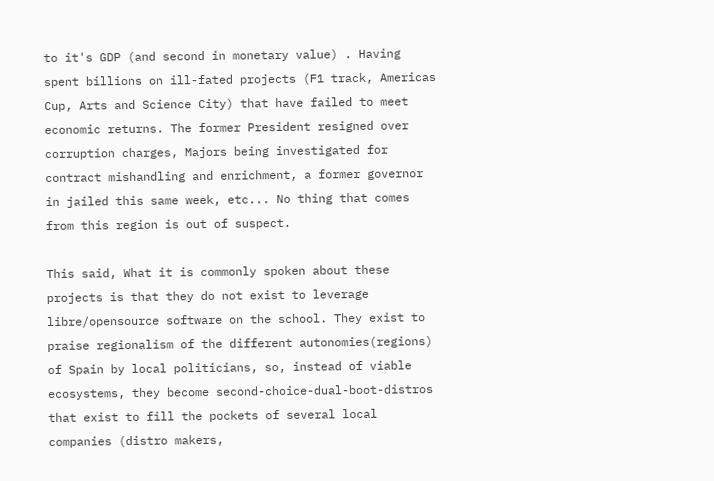to it's GDP (and second in monetary value) . Having spent billions on ill-fated projects (F1 track, Americas Cup, Arts and Science City) that have failed to meet economic returns. The former President resigned over corruption charges, Majors being investigated for contract mishandling and enrichment, a former governor in jailed this same week, etc... No thing that comes from this region is out of suspect.

This said, What it is commonly spoken about these projects is that they do not exist to leverage libre/opensource software on the school. They exist to praise regionalism of the different autonomies(regions) of Spain by local politicians, so, instead of viable ecosystems, they become second-choice-dual-boot-distros that exist to fill the pockets of several local companies (distro makers,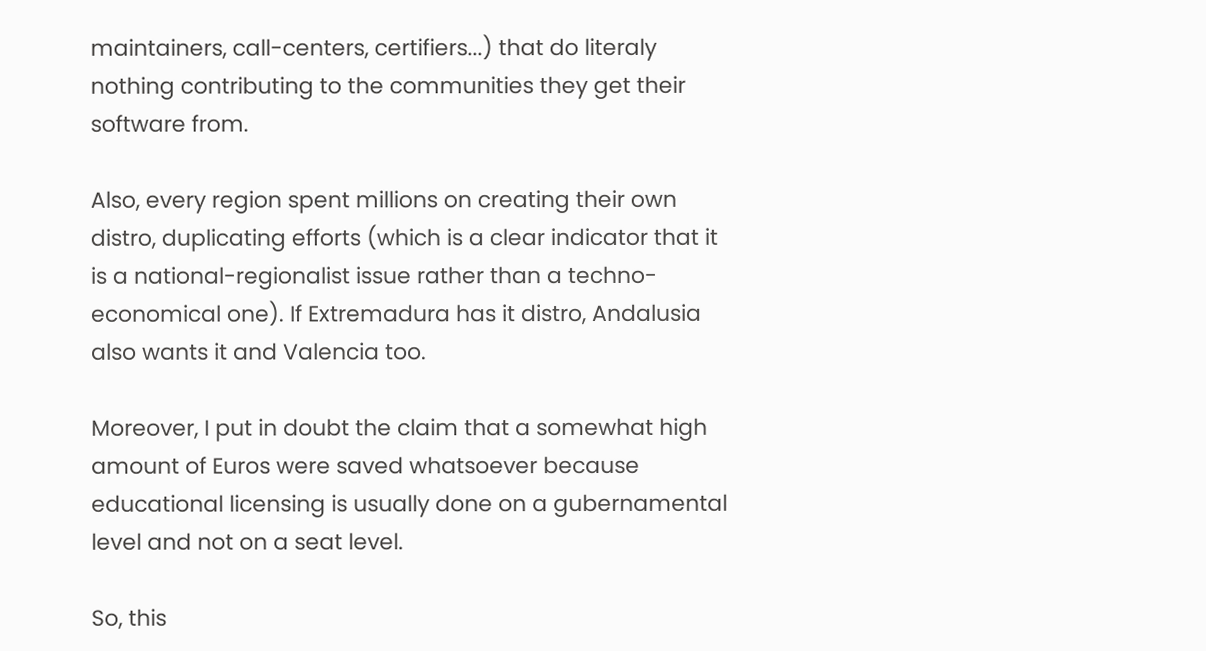maintainers, call-centers, certifiers...) that do literaly nothing contributing to the communities they get their software from.

Also, every region spent millions on creating their own distro, duplicating efforts (which is a clear indicator that it is a national-regionalist issue rather than a techno-economical one). If Extremadura has it distro, Andalusia also wants it and Valencia too.

Moreover, I put in doubt the claim that a somewhat high amount of Euros were saved whatsoever because educational licensing is usually done on a gubernamental level and not on a seat level.

So, this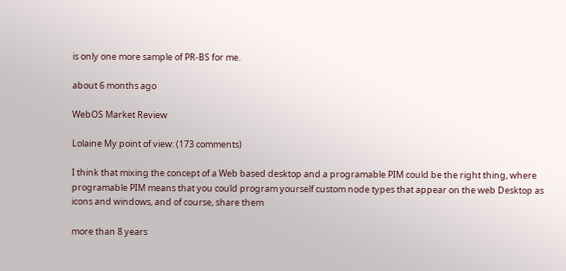is only one more sample of PR-BS for me.

about 6 months ago

WebOS Market Review

Lolaine My point of view: (173 comments)

I think that mixing the concept of a Web based desktop and a programable PIM could be the right thing, where programable PIM means that you could program yourself custom node types that appear on the web Desktop as icons and windows, and of course, share them

more than 8 years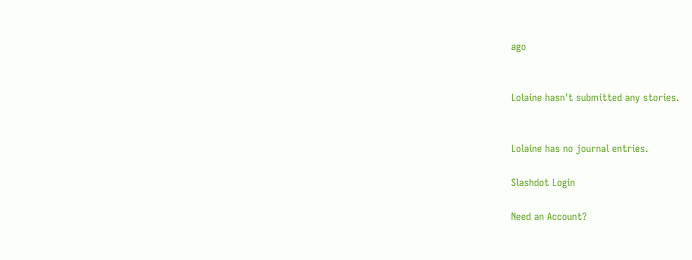ago


Lolaine hasn't submitted any stories.


Lolaine has no journal entries.

Slashdot Login

Need an Account?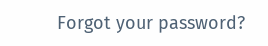Forgot your password?